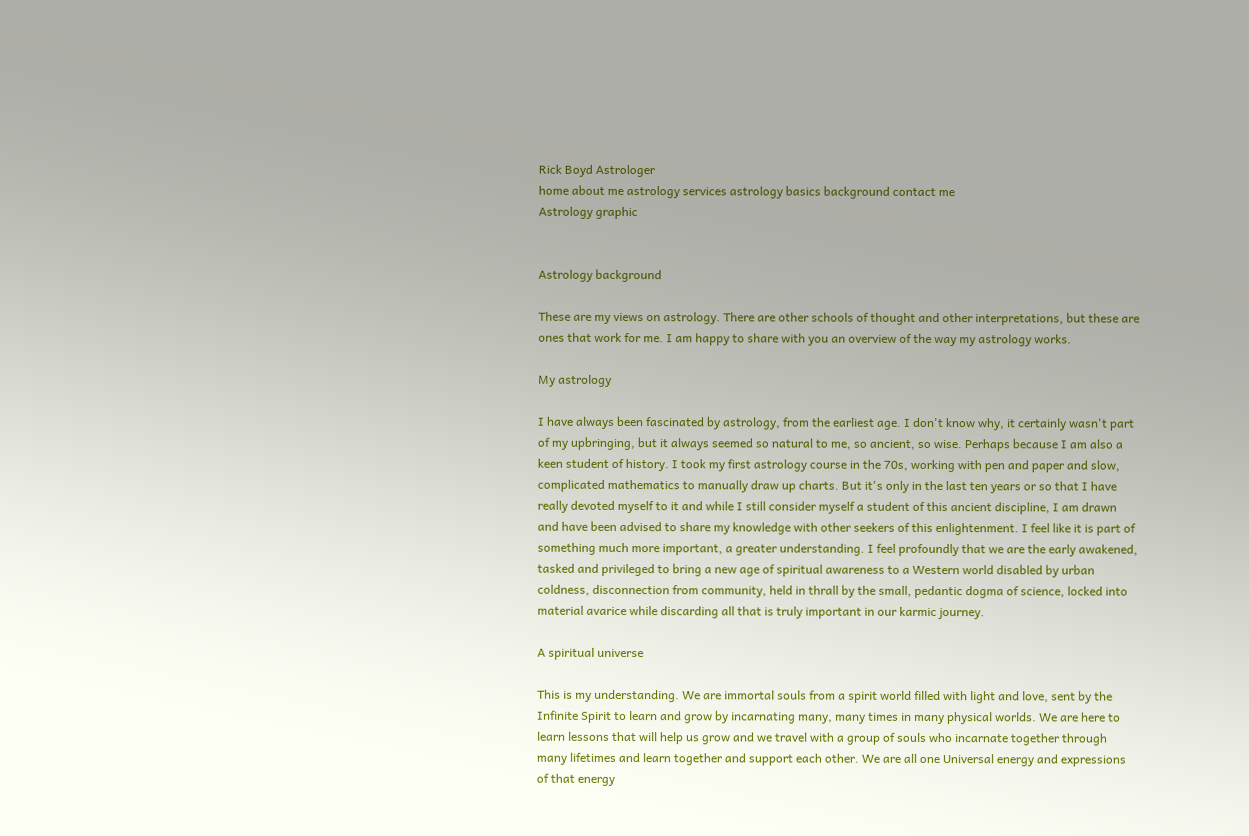Rick Boyd Astrologer
home about me astrology services astrology basics background contact me
Astrology graphic


Astrology background

These are my views on astrology. There are other schools of thought and other interpretations, but these are ones that work for me. I am happy to share with you an overview of the way my astrology works.

My astrology

I have always been fascinated by astrology, from the earliest age. I don't know why, it certainly wasn't part of my upbringing, but it always seemed so natural to me, so ancient, so wise. Perhaps because I am also a keen student of history. I took my first astrology course in the 70s, working with pen and paper and slow, complicated mathematics to manually draw up charts. But it's only in the last ten years or so that I have really devoted myself to it and while I still consider myself a student of this ancient discipline, I am drawn and have been advised to share my knowledge with other seekers of this enlightenment. I feel like it is part of something much more important, a greater understanding. I feel profoundly that we are the early awakened, tasked and privileged to bring a new age of spiritual awareness to a Western world disabled by urban coldness, disconnection from community, held in thrall by the small, pedantic dogma of science, locked into material avarice while discarding all that is truly important in our karmic journey.

A spiritual universe

This is my understanding. We are immortal souls from a spirit world filled with light and love, sent by the Infinite Spirit to learn and grow by incarnating many, many times in many physical worlds. We are here to learn lessons that will help us grow and we travel with a group of souls who incarnate together through many lifetimes and learn together and support each other. We are all one Universal energy and expressions of that energy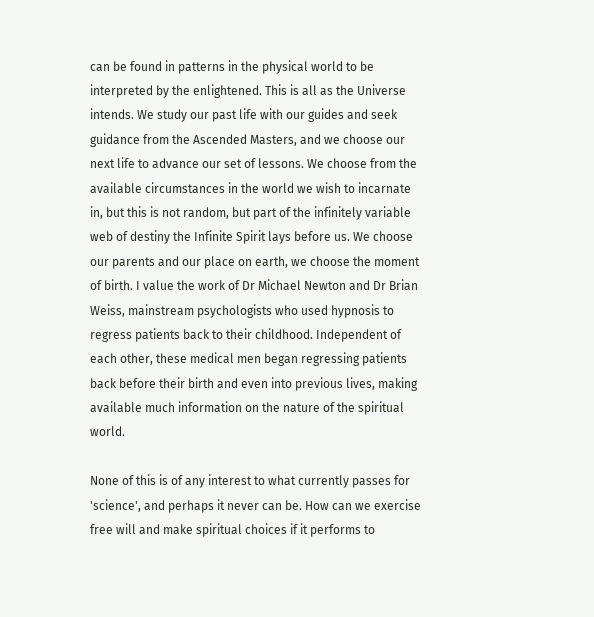can be found in patterns in the physical world to be interpreted by the enlightened. This is all as the Universe intends. We study our past life with our guides and seek guidance from the Ascended Masters, and we choose our next life to advance our set of lessons. We choose from the available circumstances in the world we wish to incarnate in, but this is not random, but part of the infinitely variable web of destiny the Infinite Spirit lays before us. We choose our parents and our place on earth, we choose the moment of birth. I value the work of Dr Michael Newton and Dr Brian Weiss, mainstream psychologists who used hypnosis to regress patients back to their childhood. Independent of each other, these medical men began regressing patients back before their birth and even into previous lives, making available much information on the nature of the spiritual world.

None of this is of any interest to what currently passes for 'science', and perhaps it never can be. How can we exercise free will and make spiritual choices if it performs to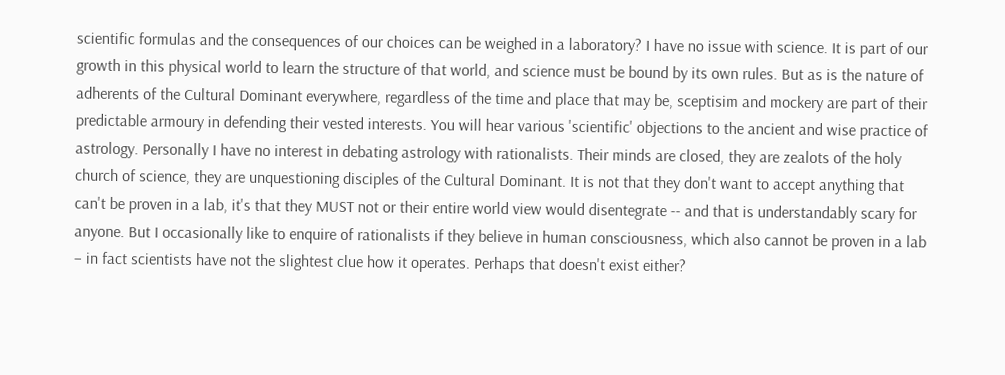scientific formulas and the consequences of our choices can be weighed in a laboratory? I have no issue with science. It is part of our growth in this physical world to learn the structure of that world, and science must be bound by its own rules. But as is the nature of adherents of the Cultural Dominant everywhere, regardless of the time and place that may be, sceptisim and mockery are part of their predictable armoury in defending their vested interests. You will hear various 'scientific' objections to the ancient and wise practice of astrology. Personally I have no interest in debating astrology with rationalists. Their minds are closed, they are zealots of the holy church of science, they are unquestioning disciples of the Cultural Dominant. It is not that they don't want to accept anything that can't be proven in a lab, it's that they MUST not or their entire world view would disentegrate -- and that is understandably scary for anyone. But I occasionally like to enquire of rationalists if they believe in human consciousness, which also cannot be proven in a lab – in fact scientists have not the slightest clue how it operates. Perhaps that doesn't exist either?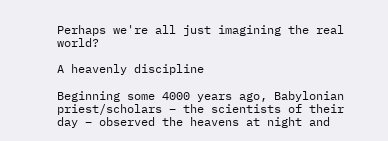Perhaps we're all just imagining the real world?

A heavenly discipline

Beginning some 4000 years ago, Babylonian priest/scholars – the scientists of their day – observed the heavens at night and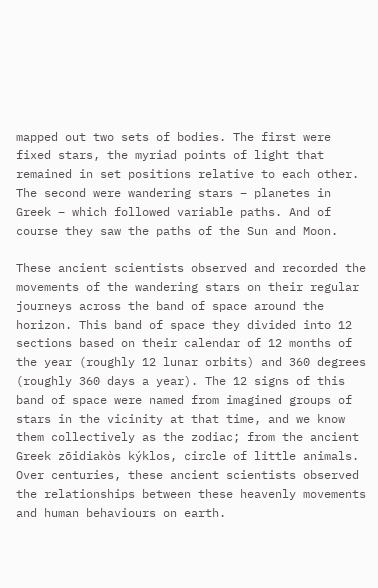mapped out two sets of bodies. The first were fixed stars, the myriad points of light that remained in set positions relative to each other. The second were wandering stars – planetes in Greek – which followed variable paths. And of course they saw the paths of the Sun and Moon.

These ancient scientists observed and recorded the movements of the wandering stars on their regular journeys across the band of space around the horizon. This band of space they divided into 12 sections based on their calendar of 12 months of the year (roughly 12 lunar orbits) and 360 degrees (roughly 360 days a year). The 12 signs of this band of space were named from imagined groups of stars in the vicinity at that time, and we know them collectively as the zodiac; from the ancient Greek zōidiakòs kýklos, circle of little animals. Over centuries, these ancient scientists observed the relationships between these heavenly movements and human behaviours on earth.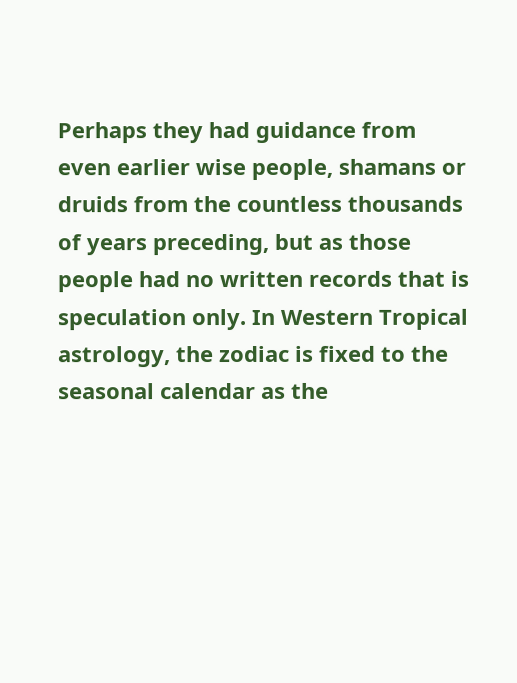Perhaps they had guidance from even earlier wise people, shamans or druids from the countless thousands of years preceding, but as those people had no written records that is speculation only. In Western Tropical astrology, the zodiac is fixed to the seasonal calendar as the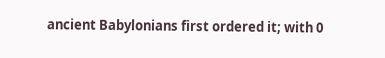ancient Babylonians first ordered it; with 0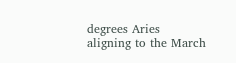degrees Aries aligning to the March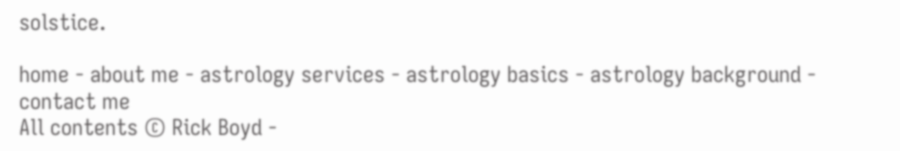solstice.

home - about me - astrology services - astrology basics - astrology background - contact me
All contents © Rick Boyd -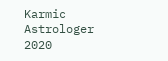Karmic Astrologer 2020